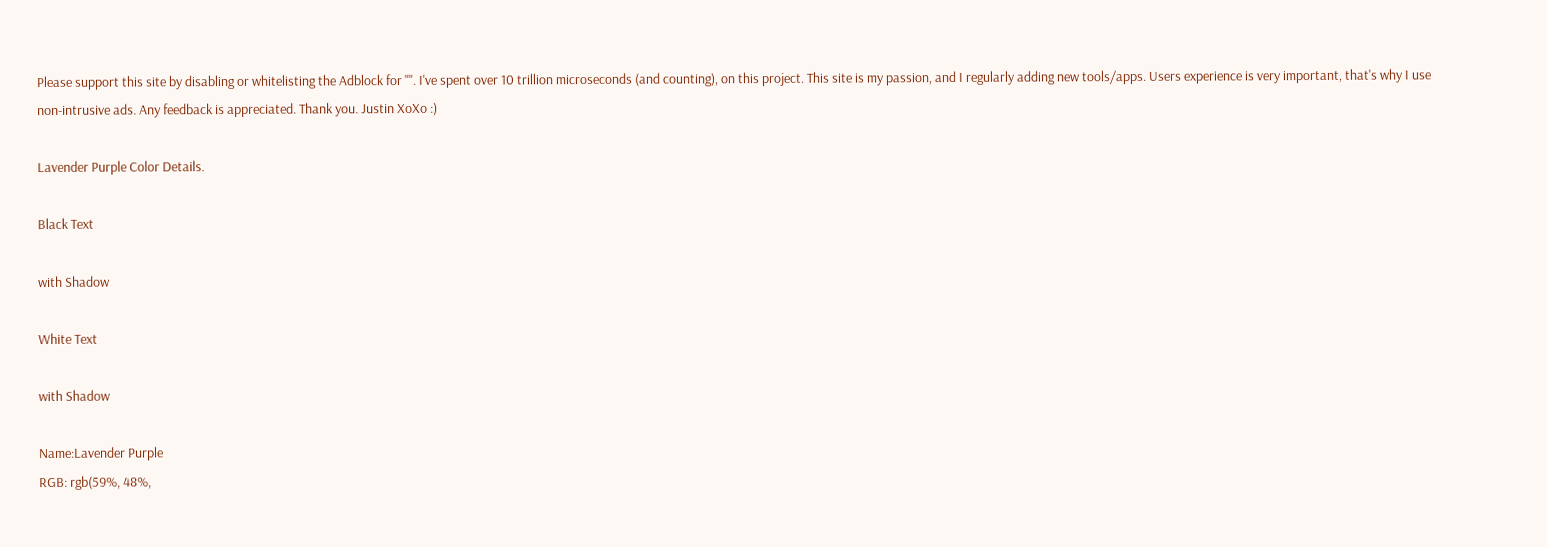Please support this site by disabling or whitelisting the Adblock for "". I've spent over 10 trillion microseconds (and counting), on this project. This site is my passion, and I regularly adding new tools/apps. Users experience is very important, that's why I use non-intrusive ads. Any feedback is appreciated. Thank you. Justin XoXo :)

Lavender Purple Color Details.

Black Text

with Shadow

White Text

with Shadow

Name:Lavender Purple
RGB: rgb(59%, 48%,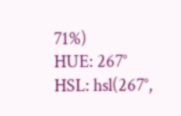71%)
HUE: 267°
HSL: hsl(267°,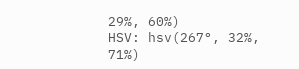29%, 60%)
HSV: hsv(267°, 32%, 71%)